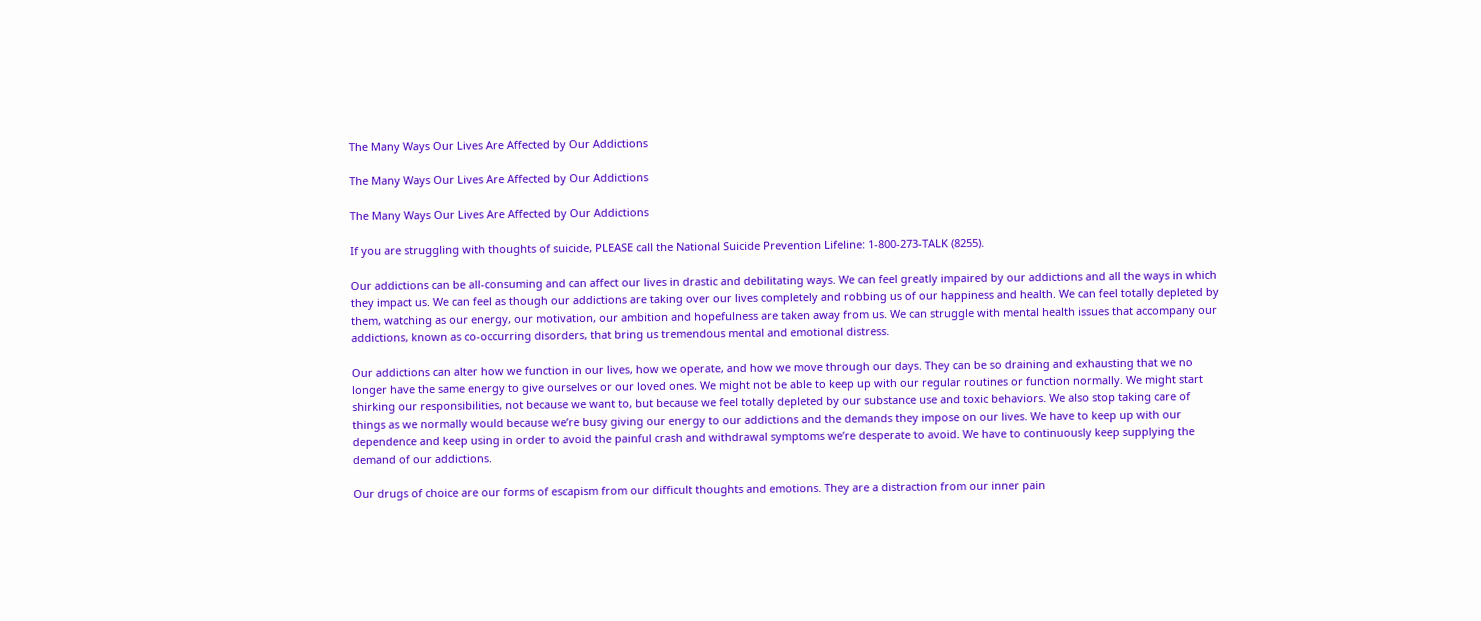The Many Ways Our Lives Are Affected by Our Addictions

The Many Ways Our Lives Are Affected by Our Addictions

The Many Ways Our Lives Are Affected by Our Addictions

If you are struggling with thoughts of suicide, PLEASE call the National Suicide Prevention Lifeline: 1-800-273-TALK (8255).

Our addictions can be all-consuming and can affect our lives in drastic and debilitating ways. We can feel greatly impaired by our addictions and all the ways in which they impact us. We can feel as though our addictions are taking over our lives completely and robbing us of our happiness and health. We can feel totally depleted by them, watching as our energy, our motivation, our ambition and hopefulness are taken away from us. We can struggle with mental health issues that accompany our addictions, known as co-occurring disorders, that bring us tremendous mental and emotional distress.

Our addictions can alter how we function in our lives, how we operate, and how we move through our days. They can be so draining and exhausting that we no longer have the same energy to give ourselves or our loved ones. We might not be able to keep up with our regular routines or function normally. We might start shirking our responsibilities, not because we want to, but because we feel totally depleted by our substance use and toxic behaviors. We also stop taking care of things as we normally would because we’re busy giving our energy to our addictions and the demands they impose on our lives. We have to keep up with our dependence and keep using in order to avoid the painful crash and withdrawal symptoms we’re desperate to avoid. We have to continuously keep supplying the demand of our addictions.

Our drugs of choice are our forms of escapism from our difficult thoughts and emotions. They are a distraction from our inner pain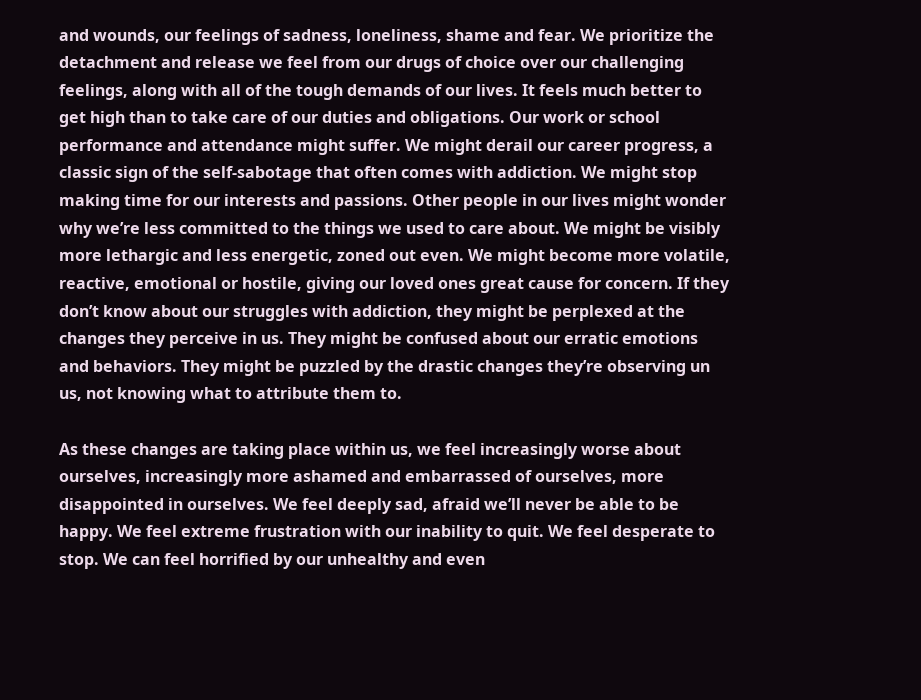and wounds, our feelings of sadness, loneliness, shame and fear. We prioritize the detachment and release we feel from our drugs of choice over our challenging feelings, along with all of the tough demands of our lives. It feels much better to get high than to take care of our duties and obligations. Our work or school performance and attendance might suffer. We might derail our career progress, a classic sign of the self-sabotage that often comes with addiction. We might stop making time for our interests and passions. Other people in our lives might wonder why we’re less committed to the things we used to care about. We might be visibly more lethargic and less energetic, zoned out even. We might become more volatile, reactive, emotional or hostile, giving our loved ones great cause for concern. If they don’t know about our struggles with addiction, they might be perplexed at the changes they perceive in us. They might be confused about our erratic emotions and behaviors. They might be puzzled by the drastic changes they’re observing un us, not knowing what to attribute them to.

As these changes are taking place within us, we feel increasingly worse about ourselves, increasingly more ashamed and embarrassed of ourselves, more disappointed in ourselves. We feel deeply sad, afraid we’ll never be able to be happy. We feel extreme frustration with our inability to quit. We feel desperate to stop. We can feel horrified by our unhealthy and even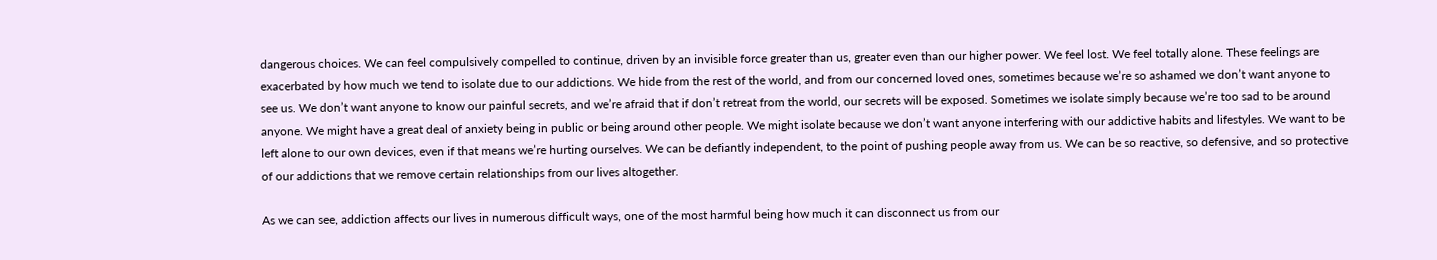dangerous choices. We can feel compulsively compelled to continue, driven by an invisible force greater than us, greater even than our higher power. We feel lost. We feel totally alone. These feelings are exacerbated by how much we tend to isolate due to our addictions. We hide from the rest of the world, and from our concerned loved ones, sometimes because we’re so ashamed we don’t want anyone to see us. We don’t want anyone to know our painful secrets, and we’re afraid that if don’t retreat from the world, our secrets will be exposed. Sometimes we isolate simply because we’re too sad to be around anyone. We might have a great deal of anxiety being in public or being around other people. We might isolate because we don’t want anyone interfering with our addictive habits and lifestyles. We want to be left alone to our own devices, even if that means we’re hurting ourselves. We can be defiantly independent, to the point of pushing people away from us. We can be so reactive, so defensive, and so protective of our addictions that we remove certain relationships from our lives altogether.

As we can see, addiction affects our lives in numerous difficult ways, one of the most harmful being how much it can disconnect us from our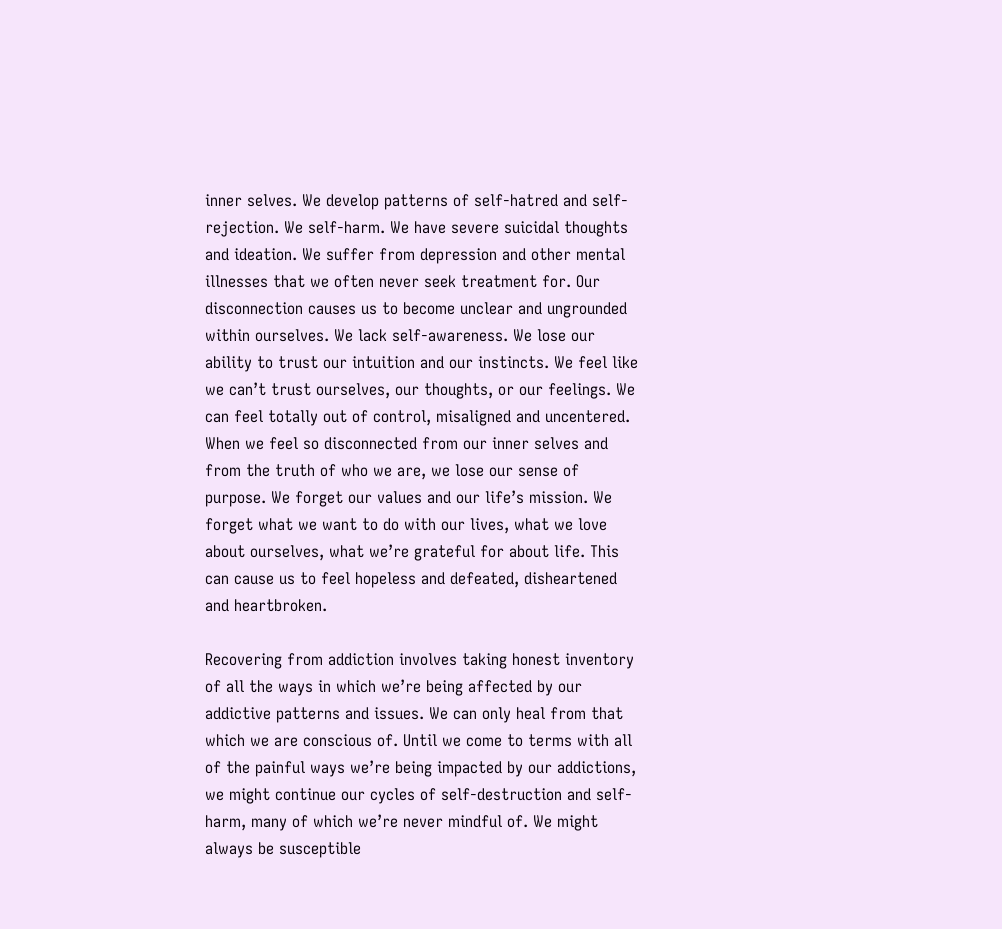inner selves. We develop patterns of self-hatred and self-rejection. We self-harm. We have severe suicidal thoughts and ideation. We suffer from depression and other mental illnesses that we often never seek treatment for. Our disconnection causes us to become unclear and ungrounded within ourselves. We lack self-awareness. We lose our ability to trust our intuition and our instincts. We feel like we can’t trust ourselves, our thoughts, or our feelings. We can feel totally out of control, misaligned and uncentered. When we feel so disconnected from our inner selves and from the truth of who we are, we lose our sense of purpose. We forget our values and our life’s mission. We forget what we want to do with our lives, what we love about ourselves, what we’re grateful for about life. This can cause us to feel hopeless and defeated, disheartened and heartbroken.

Recovering from addiction involves taking honest inventory of all the ways in which we’re being affected by our addictive patterns and issues. We can only heal from that which we are conscious of. Until we come to terms with all of the painful ways we’re being impacted by our addictions, we might continue our cycles of self-destruction and self-harm, many of which we’re never mindful of. We might always be susceptible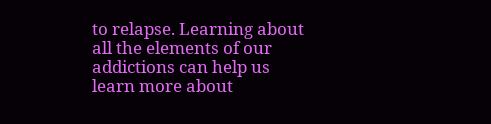to relapse. Learning about all the elements of our addictions can help us learn more about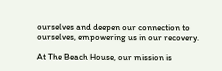ourselves and deepen our connection to ourselves, empowering us in our recovery.

At The Beach House, our mission is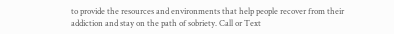to provide the resources and environments that help people recover from their addiction and stay on the path of sobriety. Call or Text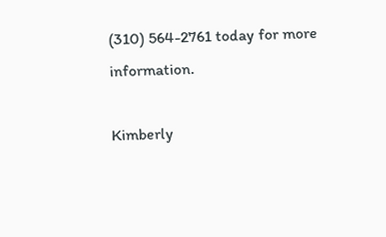(310) 564-2761 today for more information.

Kimberly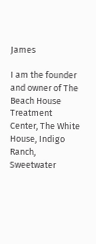James

I am the founder and owner of The Beach House Treatment Center, The White House, Indigo Ranch, Sweetwater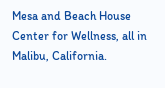Mesa and Beach House Center for Wellness, all in Malibu, California.